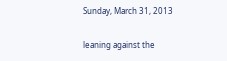Sunday, March 31, 2013

leaning against the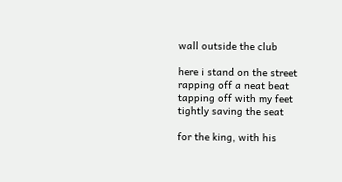wall outside the club

here i stand on the street
rapping off a neat beat
tapping off with my feet
tightly saving the seat

for the king, with his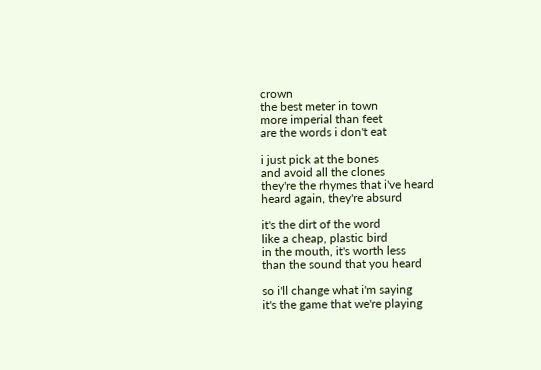crown
the best meter in town
more imperial than feet
are the words i don't eat

i just pick at the bones
and avoid all the clones
they're the rhymes that i've heard
heard again, they're absurd

it's the dirt of the word
like a cheap, plastic bird
in the mouth, it's worth less
than the sound that you heard

so i'll change what i'm saying
it's the game that we're playing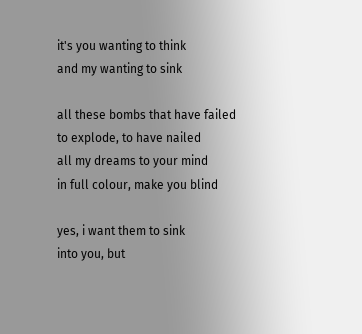it's you wanting to think
and my wanting to sink

all these bombs that have failed
to explode, to have nailed
all my dreams to your mind
in full colour, make you blind

yes, i want them to sink
into you, but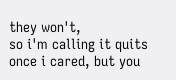they won't,
so i'm calling it quits
once i cared, but you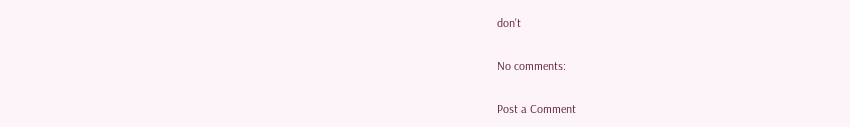don't

No comments:

Post a Comment